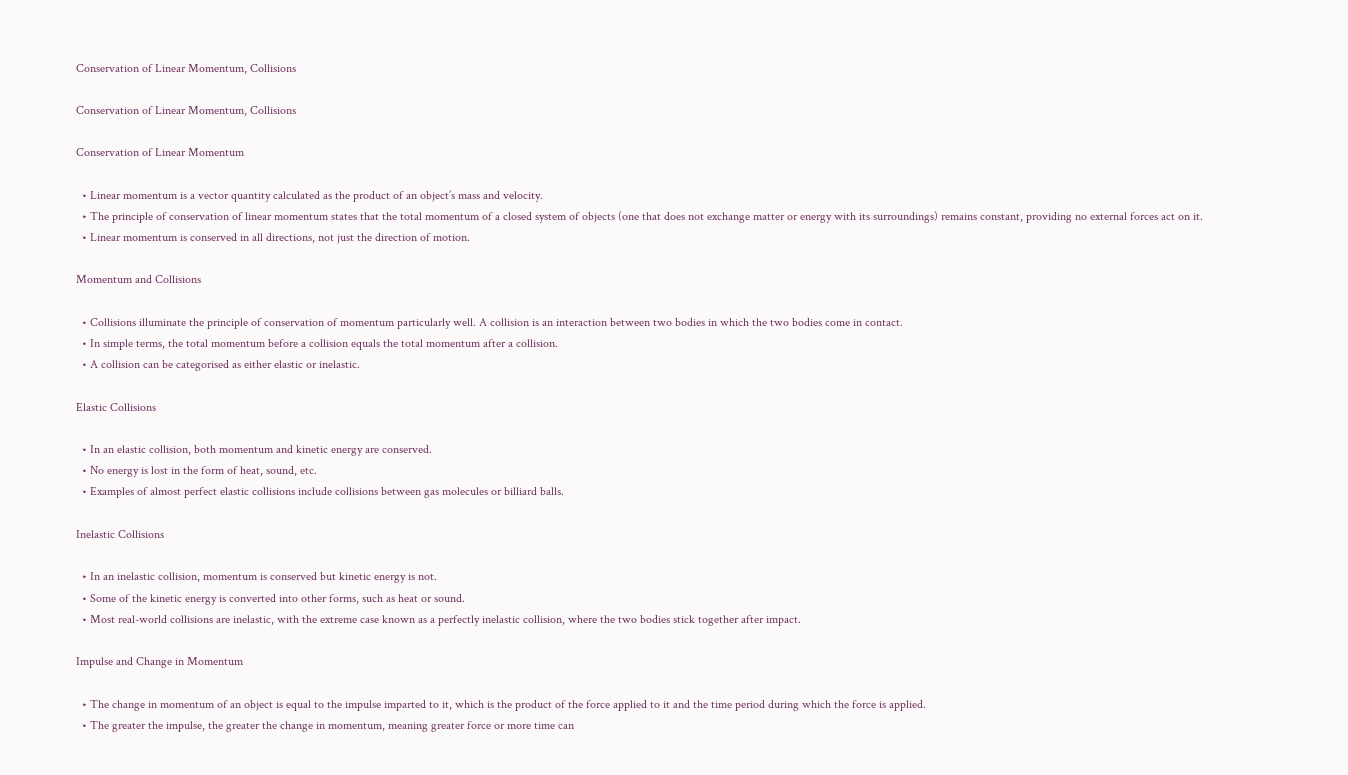Conservation of Linear Momentum, Collisions

Conservation of Linear Momentum, Collisions

Conservation of Linear Momentum

  • Linear momentum is a vector quantity calculated as the product of an object’s mass and velocity.
  • The principle of conservation of linear momentum states that the total momentum of a closed system of objects (one that does not exchange matter or energy with its surroundings) remains constant, providing no external forces act on it.
  • Linear momentum is conserved in all directions, not just the direction of motion.

Momentum and Collisions

  • Collisions illuminate the principle of conservation of momentum particularly well. A collision is an interaction between two bodies in which the two bodies come in contact.
  • In simple terms, the total momentum before a collision equals the total momentum after a collision.
  • A collision can be categorised as either elastic or inelastic.

Elastic Collisions

  • In an elastic collision, both momentum and kinetic energy are conserved.
  • No energy is lost in the form of heat, sound, etc.
  • Examples of almost perfect elastic collisions include collisions between gas molecules or billiard balls.

Inelastic Collisions

  • In an inelastic collision, momentum is conserved but kinetic energy is not.
  • Some of the kinetic energy is converted into other forms, such as heat or sound.
  • Most real-world collisions are inelastic, with the extreme case known as a perfectly inelastic collision, where the two bodies stick together after impact.

Impulse and Change in Momentum

  • The change in momentum of an object is equal to the impulse imparted to it, which is the product of the force applied to it and the time period during which the force is applied.
  • The greater the impulse, the greater the change in momentum, meaning greater force or more time can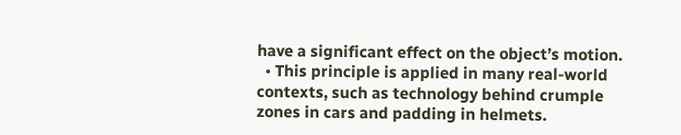have a significant effect on the object’s motion.
  • This principle is applied in many real-world contexts, such as technology behind crumple zones in cars and padding in helmets.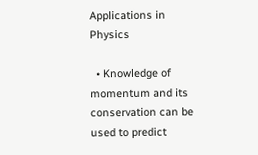Applications in Physics

  • Knowledge of momentum and its conservation can be used to predict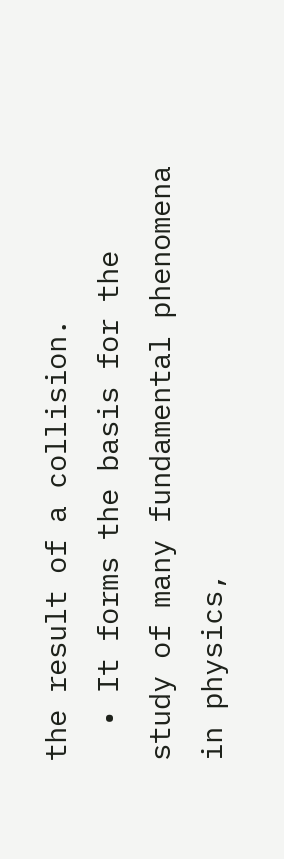the result of a collision.
  • It forms the basis for the study of many fundamental phenomena in physics,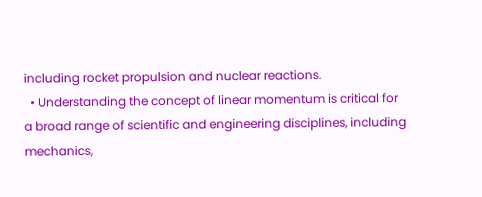including rocket propulsion and nuclear reactions.
  • Understanding the concept of linear momentum is critical for a broad range of scientific and engineering disciplines, including mechanics,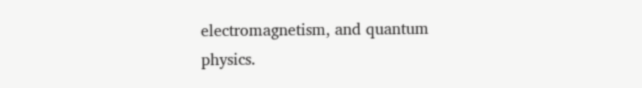electromagnetism, and quantum physics.